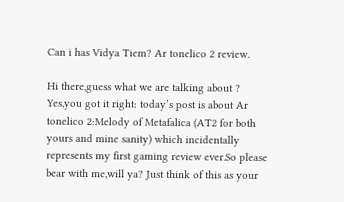Can i has Vidya Tiem? Ar tonelico 2 review.

Hi there,guess what we are talking about ?  Yes,you got it right: today’s post is about Ar tonelico 2:Melody of Metafalica (AT2 for both yours and mine sanity) which incidentally represents my first gaming review ever.So please bear with me,will ya? Just think of this as your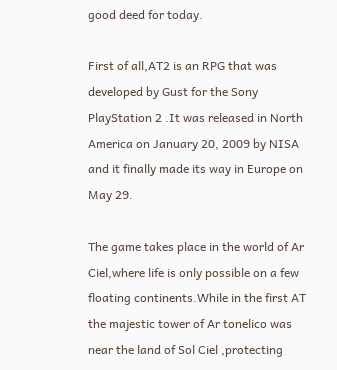good deed for today.

First of all,AT2 is an RPG that was developed by Gust for the Sony PlayStation 2 .It was released in North America on January 20, 2009 by NISA and it finally made its way in Europe on May 29.

The game takes place in the world of Ar Ciel,where life is only possible on a few floating continents.While in the first AT the majestic tower of Ar tonelico was near the land of Sol Ciel ,protecting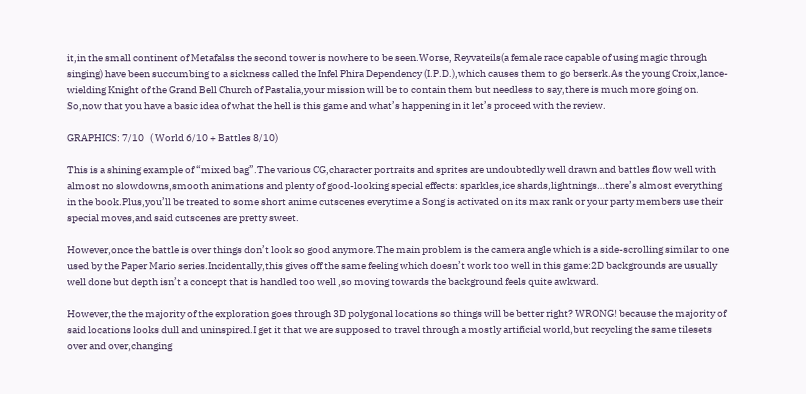it,in the small continent of Metafalss the second tower is nowhere to be seen.Worse, Reyvateils(a female race capable of using magic through singing) have been succumbing to a sickness called the Infel Phira Dependency (I.P.D.),which causes them to go berserk.As the young Croix,lance-wielding Knight of the Grand Bell Church of Pastalia,your mission will be to contain them but needless to say,there is much more going on.
So,now that you have a basic idea of what the hell is this game and what’s happening in it let’s proceed with the review.

GRAPHICS: 7/10   ( World 6/10 + Battles 8/10)

This is a shining example of “mixed bag”.The various CG,character portraits and sprites are undoubtedly well drawn and battles flow well with almost no slowdowns,smooth animations and plenty of good-looking special effects: sparkles,ice shards,lightnings…there’s almost everything in the book.Plus,you’ll be treated to some short anime cutscenes everytime a Song is activated on its max rank or your party members use their special moves,and said cutscenes are pretty sweet.

However,once the battle is over things don’t look so good anymore.The main problem is the camera angle which is a side-scrolling similar to one used by the Paper Mario series.Incidentally,this gives off the same feeling which doesn’t work too well in this game:2D backgrounds are usually well done but depth isn’t a concept that is handled too well ,so moving towards the background feels quite awkward.

However,the the majority of the exploration goes through 3D polygonal locations so things will be better right? WRONG! because the majority of said locations looks dull and uninspired.I get it that we are supposed to travel through a mostly artificial world,but recycling the same tilesets over and over,changing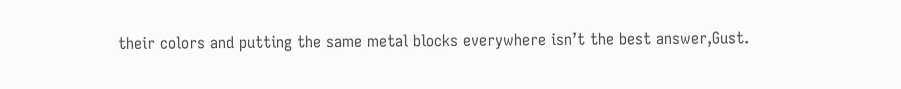their colors and putting the same metal blocks everywhere isn’t the best answer,Gust.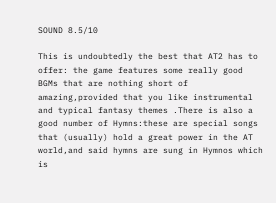SOUND 8.5/10

This is undoubtedly the best that AT2 has to offer: the game features some really good BGMs that are nothing short of amazing,provided that you like instrumental and typical fantasy themes .There is also a good number of Hymns:these are special songs that (usually) hold a great power in the AT world,and said hymns are sung in Hymnos which is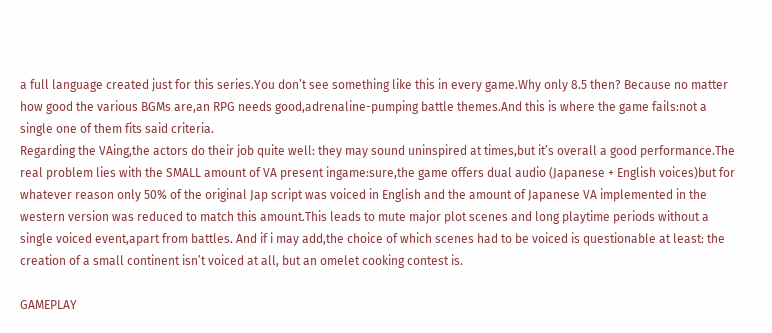a full language created just for this series.You don’t see something like this in every game.Why only 8.5 then? Because no matter how good the various BGMs are,an RPG needs good,adrenaline-pumping battle themes.And this is where the game fails:not a single one of them fits said criteria.
Regarding the VAing,the actors do their job quite well: they may sound uninspired at times,but it’s overall a good performance.The real problem lies with the SMALL amount of VA present ingame:sure,the game offers dual audio (Japanese + English voices)but for whatever reason only 50% of the original Jap script was voiced in English and the amount of Japanese VA implemented in the western version was reduced to match this amount.This leads to mute major plot scenes and long playtime periods without a single voiced event,apart from battles. And if i may add,the choice of which scenes had to be voiced is questionable at least: the creation of a small continent isn’t voiced at all, but an omelet cooking contest is.

GAMEPLAY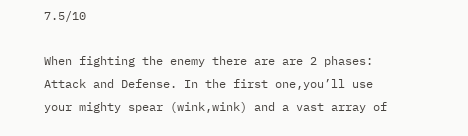7.5/10

When fighting the enemy there are are 2 phases: Attack and Defense. In the first one,you’ll use your mighty spear (wink,wink) and a vast array of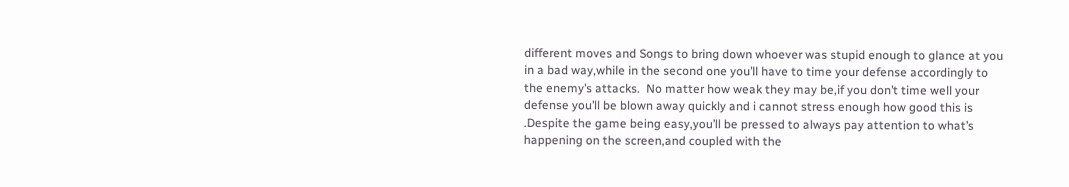different moves and Songs to bring down whoever was stupid enough to glance at you in a bad way,while in the second one you’ll have to time your defense accordingly to the enemy’s attacks.  No matter how weak they may be,if you don’t time well your defense you’ll be blown away quickly and i cannot stress enough how good this is .Despite the game being easy,you’ll be pressed to always pay attention to what’s happening on the screen,and coupled with the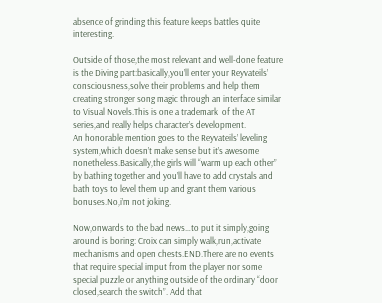absence of grinding this feature keeps battles quite interesting.

Outside of those,the most relevant and well-done feature is the Diving part:basically,you’ll enter your Reyvateils’ consciousness,solve their problems and help them creating stronger song magic through an interface similar to Visual Novels.This is one a trademark  of the AT series,and really helps character’s development.
An honorable mention goes to the Reyvateils’ leveling system,which doesn’t make sense but it’s awesome nonetheless.Basically,the girls will “warm up each other” by bathing together and you’ll have to add crystals and bath toys to level them up and grant them various bonuses.No,i’m not joking.

Now,onwards to the bad news…to put it simply,going around is boring: Croix can simply walk,run,activate mechanisms and open chests.END.There are no events that require special imput from the player nor some special puzzle or anything outside of the ordinary “door closed,search the switch”. Add that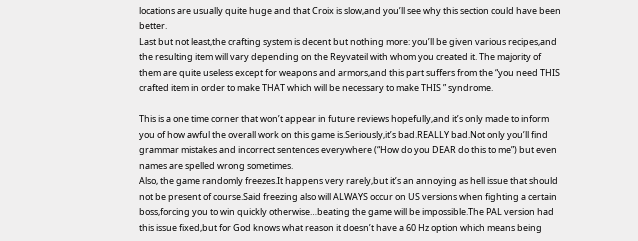locations are usually quite huge and that Croix is slow,and you’ll see why this section could have been better.
Last but not least,the crafting system is decent but nothing more: you’ll be given various recipes,and the resulting item will vary depending on the Reyvateil with whom you created it. The majority of them are quite useless except for weapons and armors,and this part suffers from the “you need THIS crafted item in order to make THAT which will be necessary to make THIS ” syndrome.

This is a one time corner that won’t appear in future reviews hopefully,and it’s only made to inform you of how awful the overall work on this game is.Seriously,it’s bad.REALLY bad.Not only you’ll find grammar mistakes and incorrect sentences everywhere (“How do you DEAR do this to me”) but even names are spelled wrong sometimes.
Also, the game randomly freezes.It happens very rarely,but it’s an annoying as hell issue that should not be present of course.Said freezing also will ALWAYS occur on US versions when fighting a certain boss,forcing you to win quickly otherwise…beating the game will be impossible.The PAL version had this issue fixed,but for God knows what reason it doesn’t have a 60 Hz option which means being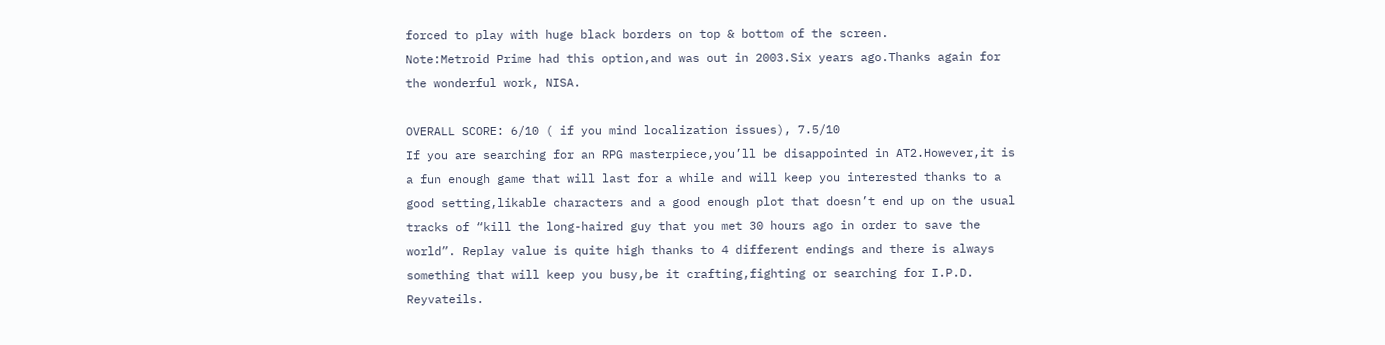forced to play with huge black borders on top & bottom of the screen.
Note:Metroid Prime had this option,and was out in 2003.Six years ago.Thanks again for the wonderful work, NISA.

OVERALL SCORE: 6/10 ( if you mind localization issues), 7.5/10
If you are searching for an RPG masterpiece,you’ll be disappointed in AT2.However,it is a fun enough game that will last for a while and will keep you interested thanks to a good setting,likable characters and a good enough plot that doesn’t end up on the usual tracks of “kill the long-haired guy that you met 30 hours ago in order to save the world”. Replay value is quite high thanks to 4 different endings and there is always something that will keep you busy,be it crafting,fighting or searching for I.P.D. Reyvateils.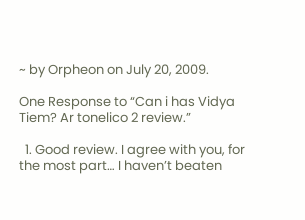~ by Orpheon on July 20, 2009.

One Response to “Can i has Vidya Tiem? Ar tonelico 2 review.”

  1. Good review. I agree with you, for the most part… I haven’t beaten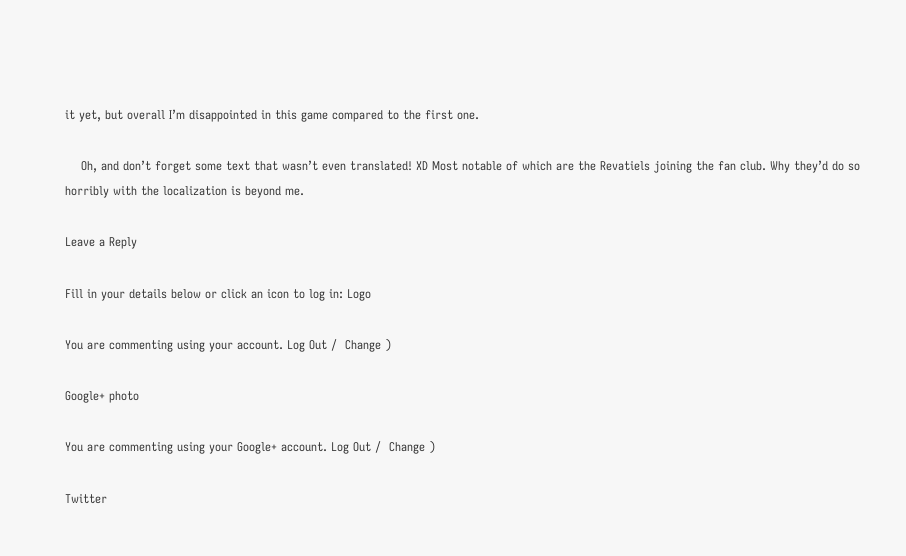it yet, but overall I’m disappointed in this game compared to the first one.

    Oh, and don’t forget some text that wasn’t even translated! XD Most notable of which are the Revatiels joining the fan club. Why they’d do so horribly with the localization is beyond me.

Leave a Reply

Fill in your details below or click an icon to log in: Logo

You are commenting using your account. Log Out /  Change )

Google+ photo

You are commenting using your Google+ account. Log Out /  Change )

Twitter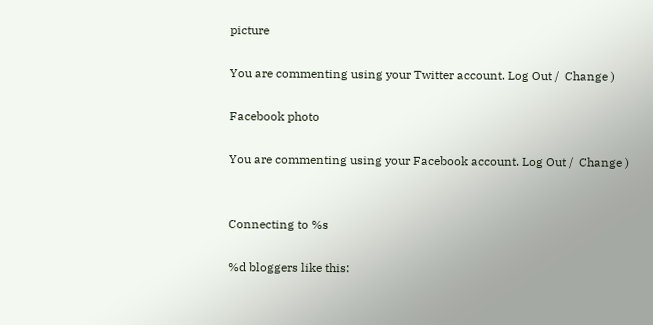picture

You are commenting using your Twitter account. Log Out /  Change )

Facebook photo

You are commenting using your Facebook account. Log Out /  Change )


Connecting to %s

%d bloggers like this: